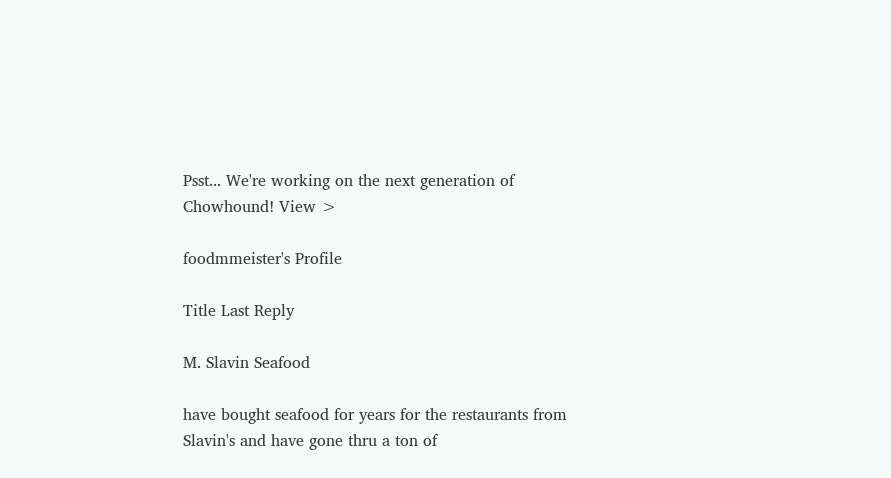Psst... We're working on the next generation of Chowhound! View >

foodmmeister's Profile

Title Last Reply

M. Slavin Seafood

have bought seafood for years for the restaurants from Slavin's and have gone thru a ton of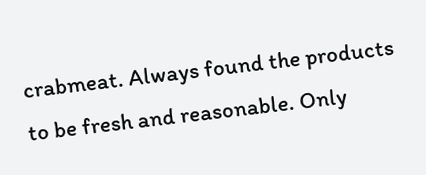crabmeat. Always found the products to be fresh and reasonable. Only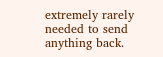extremely rarely needed to send anything back.